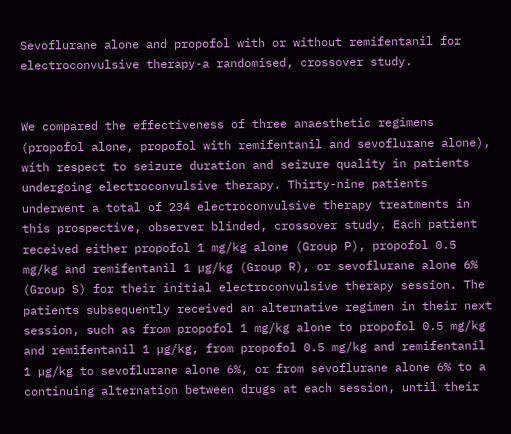Sevoflurane alone and propofol with or without remifentanil for electroconvulsive therapy-a randomised, crossover study.


We compared the effectiveness of three anaesthetic regimens (propofol alone, propofol with remifentanil and sevoflurane alone), with respect to seizure duration and seizure quality in patients undergoing electroconvulsive therapy. Thirty-nine patients underwent a total of 234 electroconvulsive therapy treatments in this prospective, observer blinded, crossover study. Each patient received either propofol 1 mg/kg alone (Group P), propofol 0.5 mg/kg and remifentanil 1 µg/kg (Group R), or sevoflurane alone 6% (Group S) for their initial electroconvulsive therapy session. The patients subsequently received an alternative regimen in their next session, such as from propofol 1 mg/kg alone to propofol 0.5 mg/kg and remifentanil 1 µg/kg, from propofol 0.5 mg/kg and remifentanil 1 µg/kg to sevoflurane alone 6%, or from sevoflurane alone 6% to a continuing alternation between drugs at each session, until their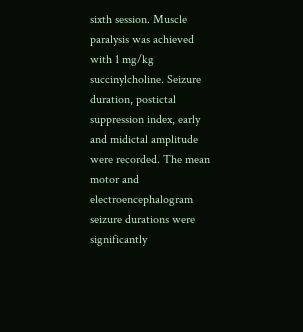sixth session. Muscle paralysis was achieved with 1 mg/kg succinylcholine. Seizure duration, postictal suppression index, early and midictal amplitude were recorded. The mean motor and electroencephalogram seizure durations were significantly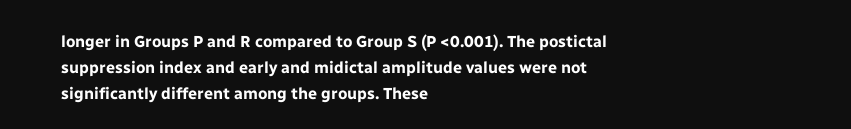longer in Groups P and R compared to Group S (P <0.001). The postictal suppression index and early and midictal amplitude values were not significantly different among the groups. These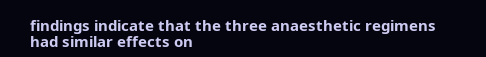findings indicate that the three anaesthetic regimens had similar effects on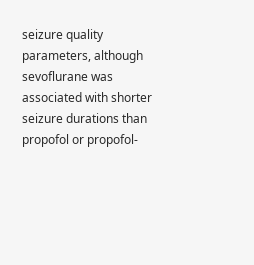seizure quality parameters, although sevoflurane was associated with shorter seizure durations than propofol or propofol-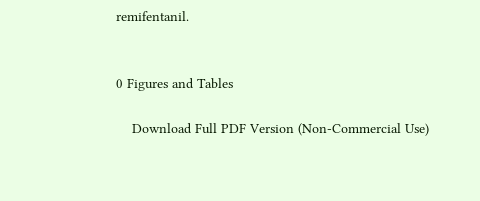remifentanil.


0 Figures and Tables

    Download Full PDF Version (Non-Commercial Use)